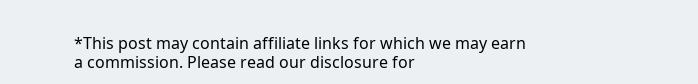*This post may contain affiliate links for which we may earn a commission. Please read our disclosure for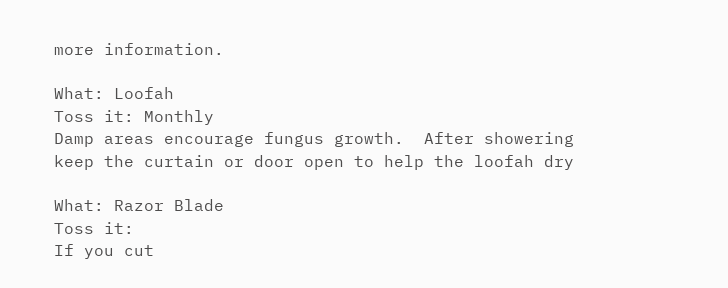more information.

What: Loofah
Toss it: Monthly
Damp areas encourage fungus growth.  After showering keep the curtain or door open to help the loofah dry

What: Razor Blade
Toss it:
If you cut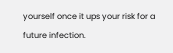yourself once it ups your risk for a future infection.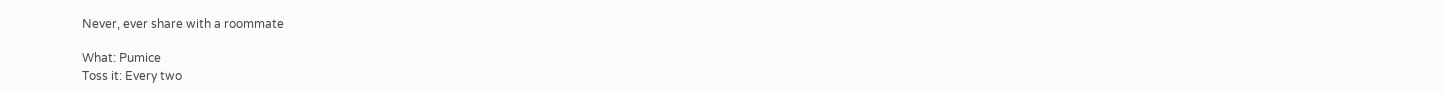Never, ever share with a roommate

What: Pumice
Toss it: Every two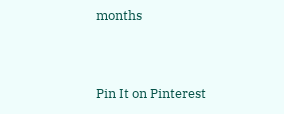months


Pin It on Pinterest